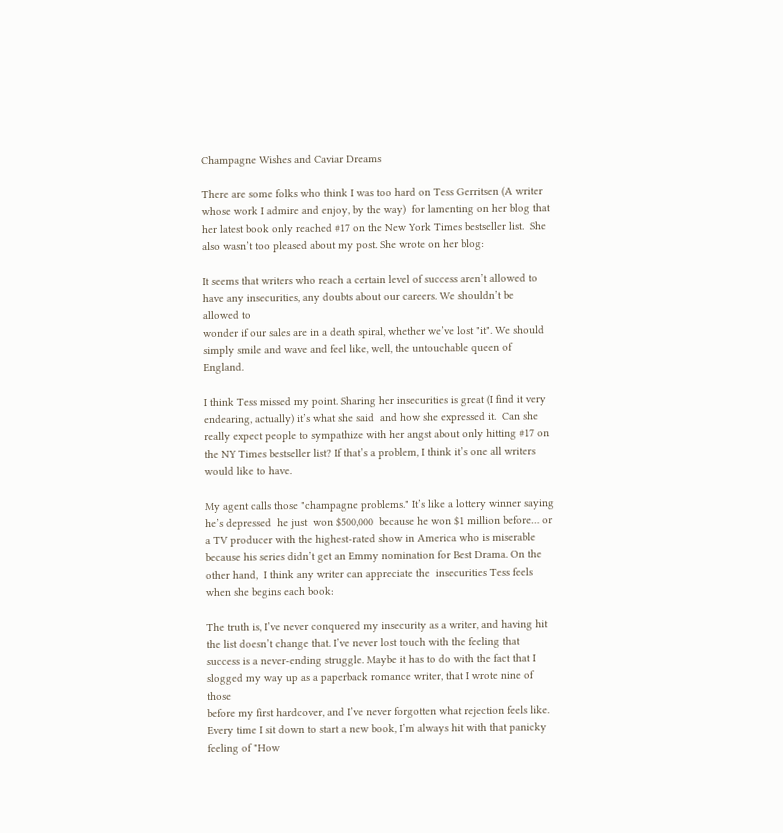Champagne Wishes and Caviar Dreams

There are some folks who think I was too hard on Tess Gerritsen (A writer whose work I admire and enjoy, by the way)  for lamenting on her blog that her latest book only reached #17 on the New York Times bestseller list.  She also wasn’t too pleased about my post. She wrote on her blog:

It seems that writers who reach a certain level of success aren’t allowed to
have any insecurities, any doubts about our careers. We shouldn’t be allowed to
wonder if our sales are in a death spiral, whether we’ve lost "it". We should
simply smile and wave and feel like, well, the untouchable queen of England.

I think Tess missed my point. Sharing her insecurities is great (I find it very  endearing, actually) it’s what she said  and how she expressed it.  Can she really expect people to sympathize with her angst about only hitting #17 on the NY Times bestseller list? If that’s a problem, I think it’s one all writers would like to have.

My agent calls those "champagne problems." It’s like a lottery winner saying he’s depressed  he just  won $500,000  because he won $1 million before… or a TV producer with the highest-rated show in America who is miserable because his series didn’t get an Emmy nomination for Best Drama. On the other hand,  I think any writer can appreciate the  insecurities Tess feels  when she begins each book:

The truth is, I’ve never conquered my insecurity as a writer, and having hit
the list doesn’t change that. I’ve never lost touch with the feeling that
success is a never-ending struggle. Maybe it has to do with the fact that I
slogged my way up as a paperback romance writer, that I wrote nine of those
before my first hardcover, and I’ve never forgotten what rejection feels like.
Every time I sit down to start a new book, I’m always hit with that panicky
feeling of "How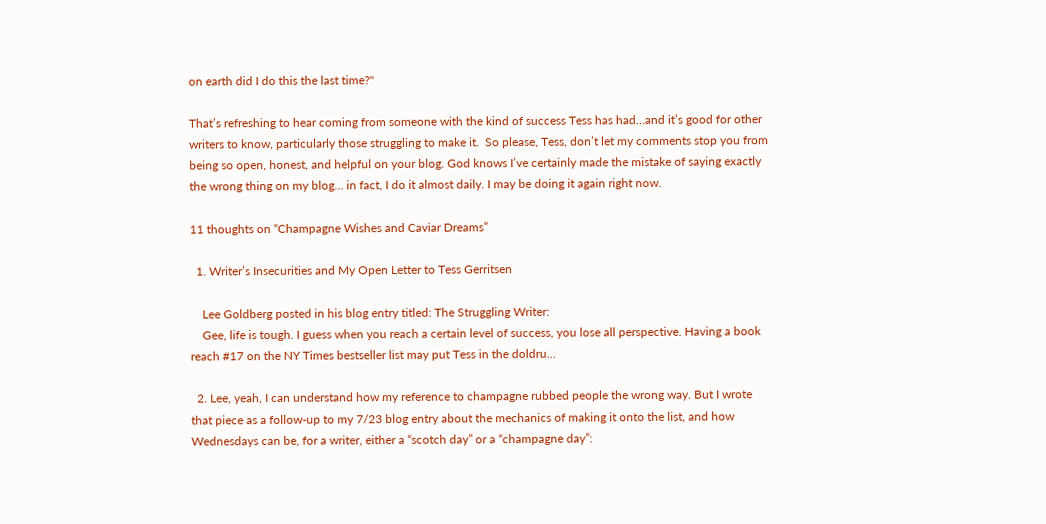on earth did I do this the last time?"

That’s refreshing to hear coming from someone with the kind of success Tess has had…and it’s good for other writers to know, particularly those struggling to make it.  So please, Tess, don’t let my comments stop you from being so open, honest, and helpful on your blog. God knows I’ve certainly made the mistake of saying exactly the wrong thing on my blog… in fact, I do it almost daily. I may be doing it again right now.

11 thoughts on “Champagne Wishes and Caviar Dreams”

  1. Writer’s Insecurities and My Open Letter to Tess Gerritsen

    Lee Goldberg posted in his blog entry titled: The Struggling Writer:
    Gee, life is tough. I guess when you reach a certain level of success, you lose all perspective. Having a book reach #17 on the NY Times bestseller list may put Tess in the doldru…

  2. Lee, yeah, I can understand how my reference to champagne rubbed people the wrong way. But I wrote that piece as a follow-up to my 7/23 blog entry about the mechanics of making it onto the list, and how Wednesdays can be, for a writer, either a “scotch day” or a “champagne day”: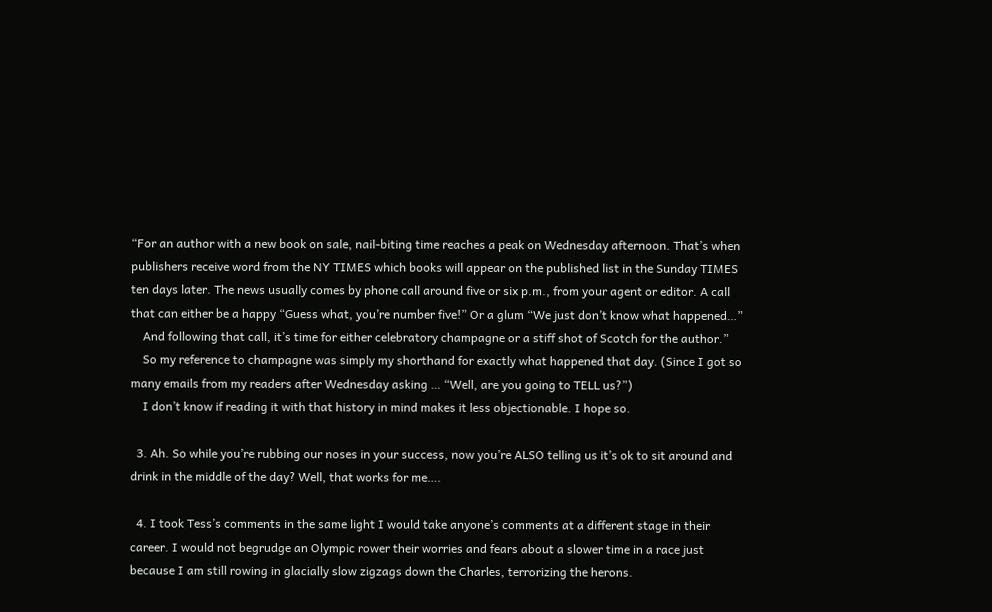“For an author with a new book on sale, nail-biting time reaches a peak on Wednesday afternoon. That’s when publishers receive word from the NY TIMES which books will appear on the published list in the Sunday TIMES ten days later. The news usually comes by phone call around five or six p.m., from your agent or editor. A call that can either be a happy “Guess what, you’re number five!” Or a glum “We just don’t know what happened…”
    And following that call, it’s time for either celebratory champagne or a stiff shot of Scotch for the author.”
    So my reference to champagne was simply my shorthand for exactly what happened that day. (Since I got so many emails from my readers after Wednesday asking … “Well, are you going to TELL us?”)
    I don’t know if reading it with that history in mind makes it less objectionable. I hope so.

  3. Ah. So while you’re rubbing our noses in your success, now you’re ALSO telling us it’s ok to sit around and drink in the middle of the day? Well, that works for me….

  4. I took Tess’s comments in the same light I would take anyone’s comments at a different stage in their career. I would not begrudge an Olympic rower their worries and fears about a slower time in a race just because I am still rowing in glacially slow zigzags down the Charles, terrorizing the herons.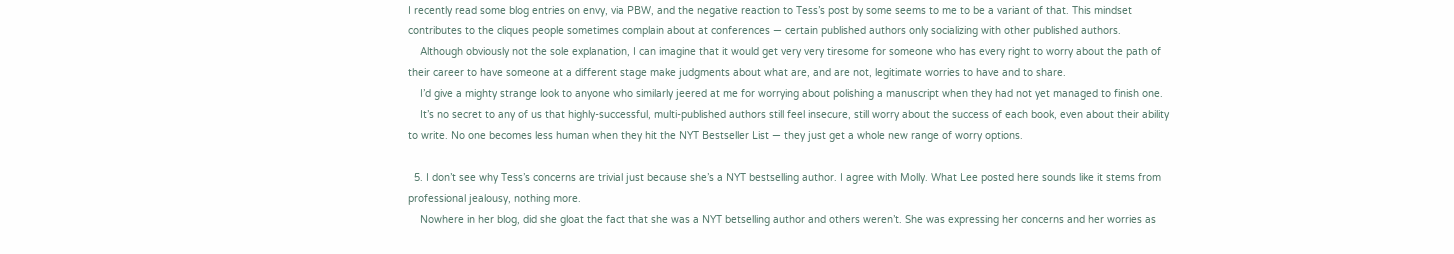I recently read some blog entries on envy, via PBW, and the negative reaction to Tess’s post by some seems to me to be a variant of that. This mindset contributes to the cliques people sometimes complain about at conferences — certain published authors only socializing with other published authors.
    Although obviously not the sole explanation, I can imagine that it would get very very tiresome for someone who has every right to worry about the path of their career to have someone at a different stage make judgments about what are, and are not, legitimate worries to have and to share.
    I’d give a mighty strange look to anyone who similarly jeered at me for worrying about polishing a manuscript when they had not yet managed to finish one.
    It’s no secret to any of us that highly-successful, multi-published authors still feel insecure, still worry about the success of each book, even about their ability to write. No one becomes less human when they hit the NYT Bestseller List — they just get a whole new range of worry options.

  5. I don’t see why Tess’s concerns are trivial just because she’s a NYT bestselling author. I agree with Molly. What Lee posted here sounds like it stems from professional jealousy, nothing more.
    Nowhere in her blog, did she gloat the fact that she was a NYT betselling author and others weren’t. She was expressing her concerns and her worries as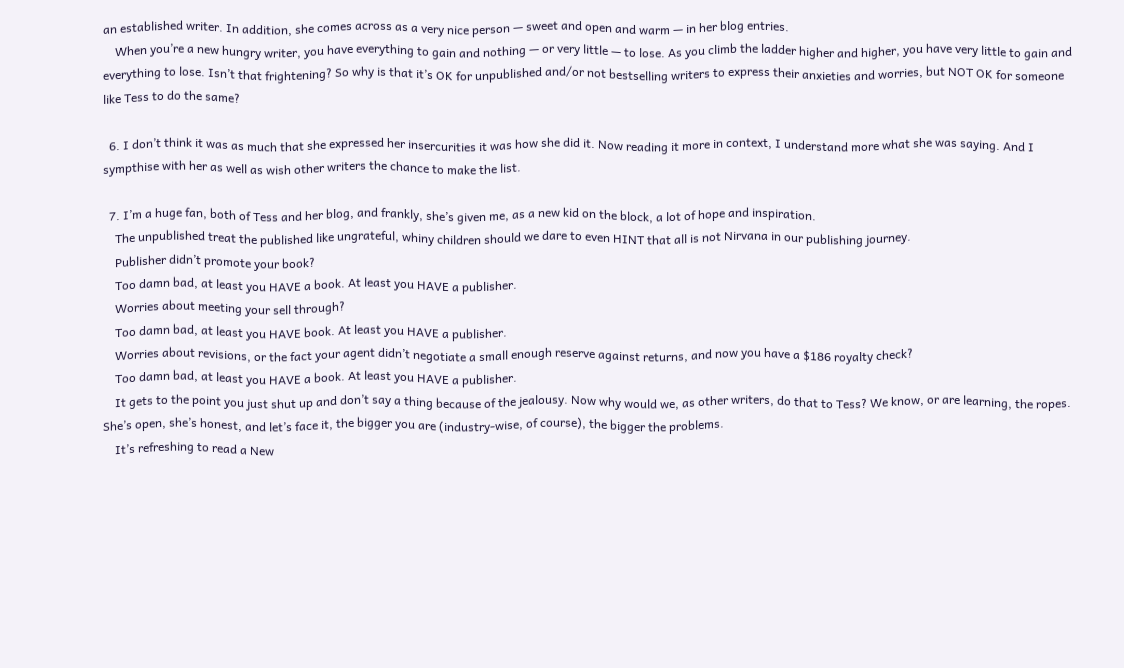an established writer. In addition, she comes across as a very nice person — sweet and open and warm — in her blog entries.
    When you’re a new hungry writer, you have everything to gain and nothing — or very little — to lose. As you climb the ladder higher and higher, you have very little to gain and everything to lose. Isn’t that frightening? So why is that it’s OK for unpublished and/or not bestselling writers to express their anxieties and worries, but NOT OK for someone like Tess to do the same?

  6. I don’t think it was as much that she expressed her insercurities it was how she did it. Now reading it more in context, I understand more what she was saying. And I sympthise with her as well as wish other writers the chance to make the list.

  7. I’m a huge fan, both of Tess and her blog, and frankly, she’s given me, as a new kid on the block, a lot of hope and inspiration.
    The unpublished treat the published like ungrateful, whiny children should we dare to even HINT that all is not Nirvana in our publishing journey.
    Publisher didn’t promote your book?
    Too damn bad, at least you HAVE a book. At least you HAVE a publisher.
    Worries about meeting your sell through?
    Too damn bad, at least you HAVE book. At least you HAVE a publisher.
    Worries about revisions, or the fact your agent didn’t negotiate a small enough reserve against returns, and now you have a $186 royalty check?
    Too damn bad, at least you HAVE a book. At least you HAVE a publisher.
    It gets to the point you just shut up and don’t say a thing because of the jealousy. Now why would we, as other writers, do that to Tess? We know, or are learning, the ropes. She’s open, she’s honest, and let’s face it, the bigger you are (industry-wise, of course), the bigger the problems.
    It’s refreshing to read a New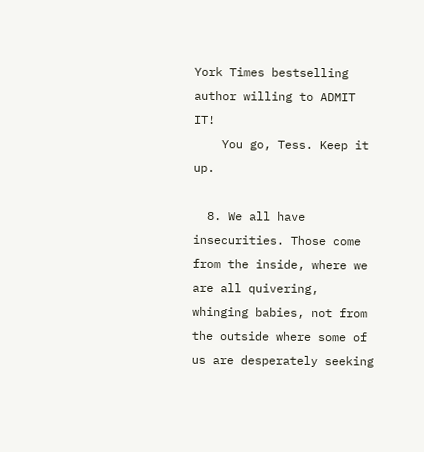York Times bestselling author willing to ADMIT IT!
    You go, Tess. Keep it up.

  8. We all have insecurities. Those come from the inside, where we are all quivering, whinging babies, not from the outside where some of us are desperately seeking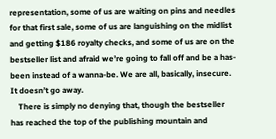representation, some of us are waiting on pins and needles for that first sale, some of us are languishing on the midlist and getting $186 royalty checks, and some of us are on the bestseller list and afraid we’re going to fall off and be a has-been instead of a wanna-be. We are all, basically, insecure. It doesn’t go away.
    There is simply no denying that, though the bestseller has reached the top of the publishing mountain and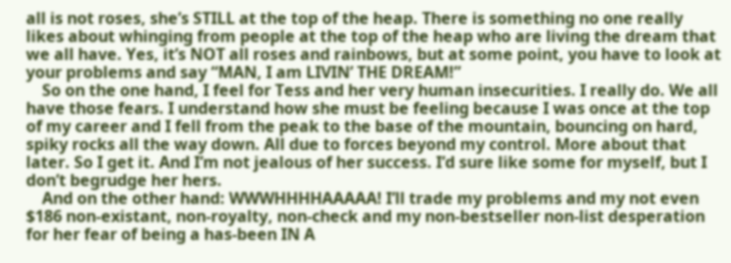all is not roses, she’s STILL at the top of the heap. There is something no one really likes about whinging from people at the top of the heap who are living the dream that we all have. Yes, it’s NOT all roses and rainbows, but at some point, you have to look at your problems and say “MAN, I am LIVIN’ THE DREAM!”
    So on the one hand, I feel for Tess and her very human insecurities. I really do. We all have those fears. I understand how she must be feeling because I was once at the top of my career and I fell from the peak to the base of the mountain, bouncing on hard, spiky rocks all the way down. All due to forces beyond my control. More about that later. So I get it. And I’m not jealous of her success. I’d sure like some for myself, but I don’t begrudge her hers.
    And on the other hand: WWWHHHHAAAAA! I’ll trade my problems and my not even $186 non-existant, non-royalty, non-check and my non-bestseller non-list desperation for her fear of being a has-been IN A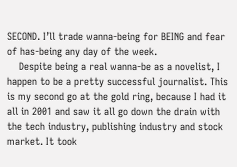SECOND. I’ll trade wanna-being for BEING and fear of has-being any day of the week.
    Despite being a real wanna-be as a novelist, I happen to be a pretty successful journalist. This is my second go at the gold ring, because I had it all in 2001 and saw it all go down the drain with the tech industry, publishing industry and stock market. It took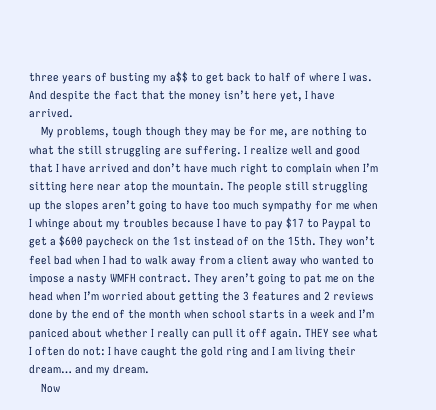three years of busting my a$$ to get back to half of where I was. And despite the fact that the money isn’t here yet, I have arrived.
    My problems, tough though they may be for me, are nothing to what the still struggling are suffering. I realize well and good that I have arrived and don’t have much right to complain when I’m sitting here near atop the mountain. The people still struggling up the slopes aren’t going to have too much sympathy for me when I whinge about my troubles because I have to pay $17 to Paypal to get a $600 paycheck on the 1st instead of on the 15th. They won’t feel bad when I had to walk away from a client away who wanted to impose a nasty WMFH contract. They aren’t going to pat me on the head when I’m worried about getting the 3 features and 2 reviews done by the end of the month when school starts in a week and I’m paniced about whether I really can pull it off again. THEY see what I often do not: I have caught the gold ring and I am living their dream… and my dream.
    Now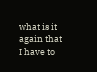what is it again that I have to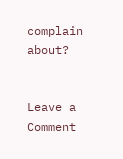complain about?


Leave a Comment